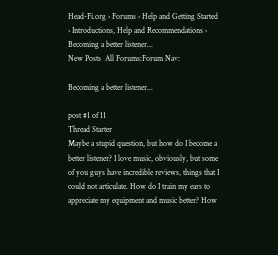Head-Fi.org › Forums › Help and Getting Started › Introductions, Help and Recommendations › Becoming a better listener...
New Posts  All Forums:Forum Nav:

Becoming a better listener...

post #1 of 11
Thread Starter
Maybe a stupid question, but how do I become a better listener? I love music, obviously, but some of you guys have incredible reviews, things that I could not articulate. How do I train my ears to appreciate my equipment and music better? How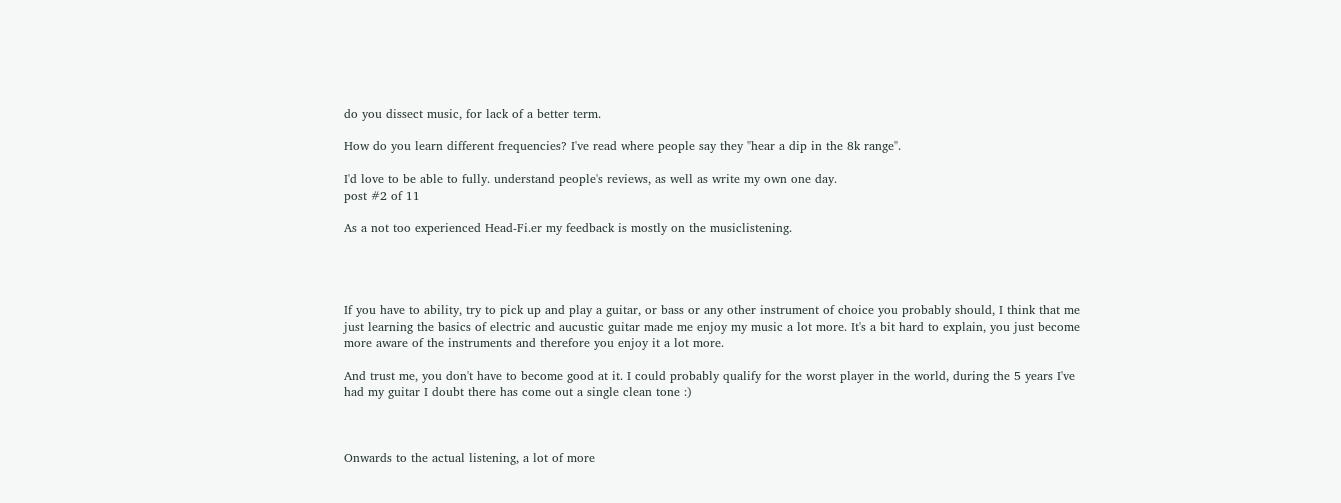do you dissect music, for lack of a better term.

How do you learn different frequencies? I've read where people say they "hear a dip in the 8k range".

I'd love to be able to fully. understand people's reviews, as well as write my own one day.
post #2 of 11

As a not too experienced Head-Fi.er my feedback is mostly on the musiclistening.




If you have to ability, try to pick up and play a guitar, or bass or any other instrument of choice you probably should, I think that me just learning the basics of electric and aucustic guitar made me enjoy my music a lot more. It's a bit hard to explain, you just become more aware of the instruments and therefore you enjoy it a lot more.

And trust me, you don't have to become good at it. I could probably qualify for the worst player in the world, during the 5 years I've had my guitar I doubt there has come out a single clean tone :)



Onwards to the actual listening, a lot of more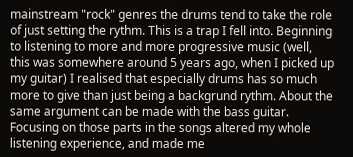mainstream "rock" genres the drums tend to take the role of just setting the rythm. This is a trap I fell into. Beginning to listening to more and more progressive music (well, this was somewhere around 5 years ago, when I picked up my guitar) I realised that especially drums has so much more to give than just being a backgrund rythm. About the same argument can be made with the bass guitar. Focusing on those parts in the songs altered my whole listening experience, and made me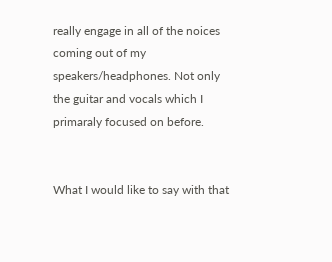really engage in all of the noices coming out of my speakers/headphones. Not only the guitar and vocals which I primaraly focused on before.


What I would like to say with that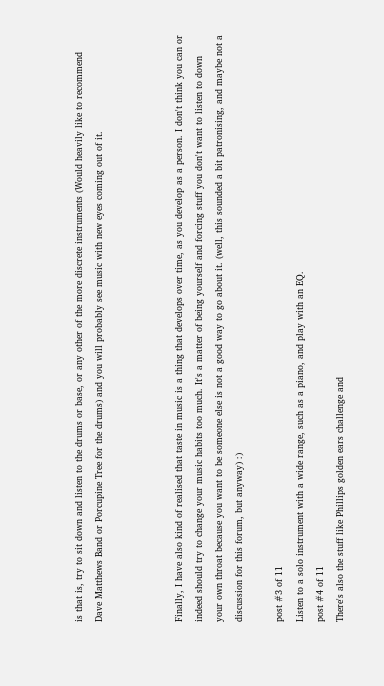is that is, try to sit down and listen to the drums or base, or any other of the more discrete instruments (Would heavily like to recommend Dave Matthews Band or Porcupine Tree for the drums) and you will probably see music with new eyes coming out of it.



Finally, I have also kind of realised that taste in music is a thing that develops over time, as you develop as a person. I don't think you can or indeed should try to change your music habits too much. It's a matter of being yourself and forcing stuff you don't want to listen to down your own throat because you want to be someone else is not a good way to go about it. (well, this sounded a bit patronising, and maybe not a discussion for this forum, but anyway) :)

post #3 of 11
Listen to a solo instrument with a wide range, such as a piano, and play with an EQ.
post #4 of 11
There's also the stuff like Phillips golden ears challenge and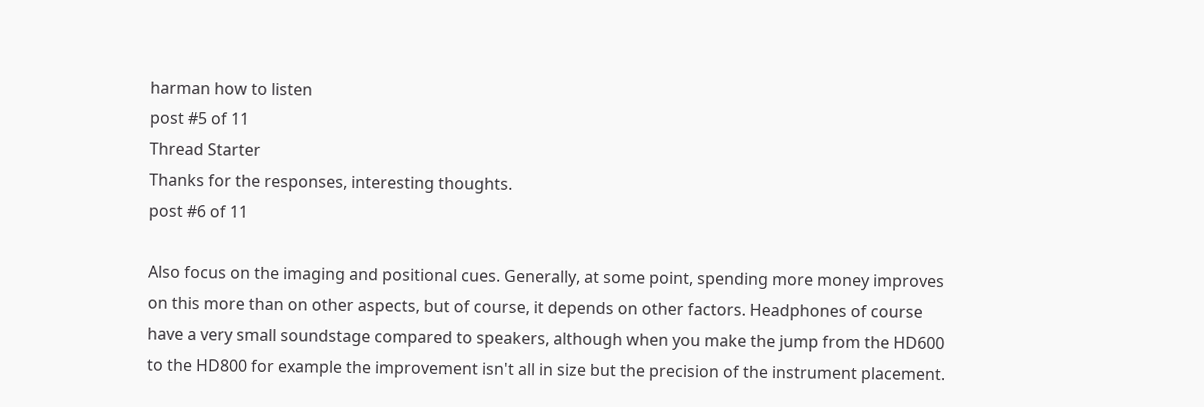harman how to listen
post #5 of 11
Thread Starter
Thanks for the responses, interesting thoughts.
post #6 of 11

Also focus on the imaging and positional cues. Generally, at some point, spending more money improves on this more than on other aspects, but of course, it depends on other factors. Headphones of course have a very small soundstage compared to speakers, although when you make the jump from the HD600 to the HD800 for example the improvement isn't all in size but the precision of the instrument placement.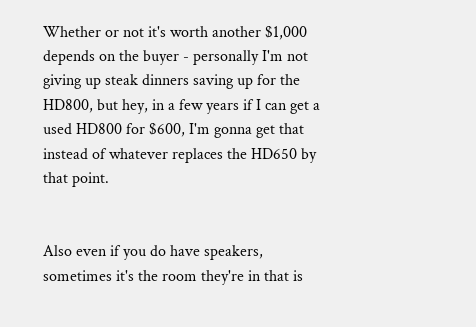Whether or not it's worth another $1,000 depends on the buyer - personally I'm not giving up steak dinners saving up for the HD800, but hey, in a few years if I can get a used HD800 for $600, I'm gonna get that instead of whatever replaces the HD650 by that point.


Also even if you do have speakers, sometimes it's the room they're in that is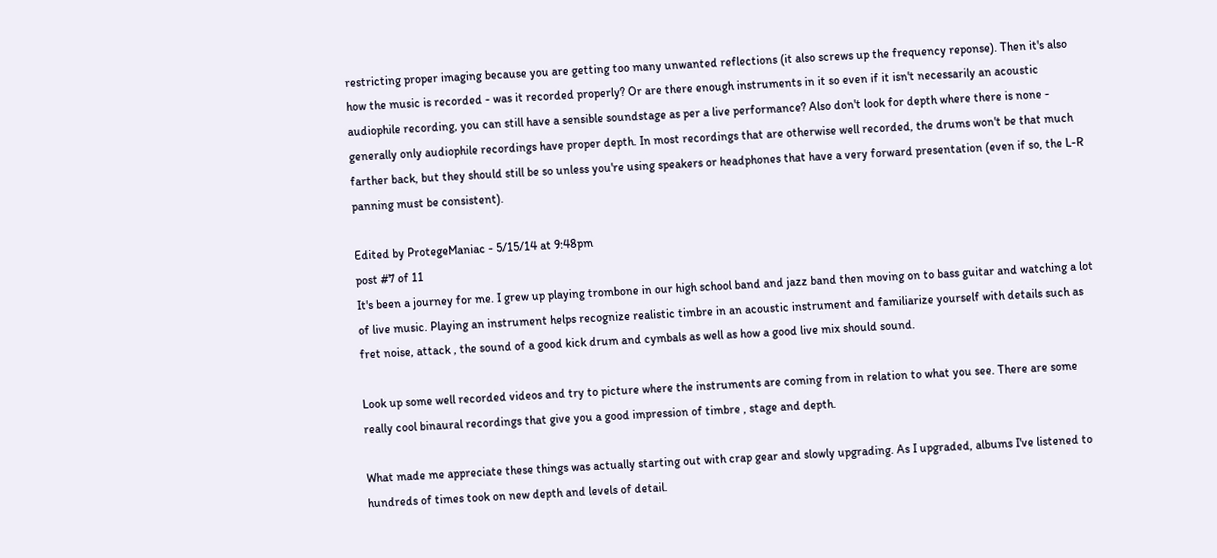restricting proper imaging because you are getting too many unwanted reflections (it also screws up the frequency reponse). Then it's also how the music is recorded - was it recorded properly? Or are there enough instruments in it so even if it isn't necessarily an acoustic audiophile recording, you can still have a sensible soundstage as per a live performance? Also don't look for depth where there is none - generally only audiophile recordings have proper depth. In most recordings that are otherwise well recorded, the drums won't be that much farther back, but they should still be so unless you're using speakers or headphones that have a very forward presentation (even if so, the L-R panning must be consistent).

Edited by ProtegeManiac - 5/15/14 at 9:48pm
post #7 of 11
It's been a journey for me. I grew up playing trombone in our high school band and jazz band then moving on to bass guitar and watching a lot of live music. Playing an instrument helps recognize realistic timbre in an acoustic instrument and familiarize yourself with details such as fret noise, attack , the sound of a good kick drum and cymbals as well as how a good live mix should sound.

Look up some well recorded videos and try to picture where the instruments are coming from in relation to what you see. There are some really cool binaural recordings that give you a good impression of timbre , stage and depth.

What made me appreciate these things was actually starting out with crap gear and slowly upgrading. As I upgraded, albums I've listened to hundreds of times took on new depth and levels of detail.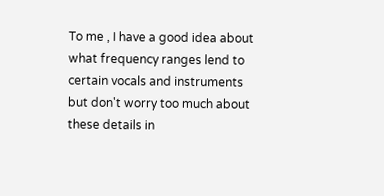To me , I have a good idea about what frequency ranges lend to certain vocals and instruments but don't worry too much about these details in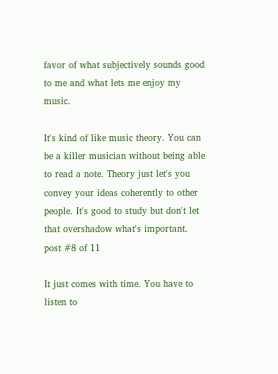favor of what subjectively sounds good to me and what lets me enjoy my music.

It's kind of like music theory. You can be a killer musician without being able to read a note. Theory just let's you convey your ideas coherently to other people. It's good to study but don't let that overshadow what's important.
post #8 of 11

It just comes with time. You have to listen to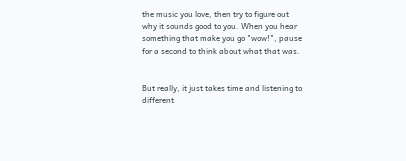the music you love, then try to figure out why it sounds good to you. When you hear something that make you go "wow!", pause for a second to think about what that was.


But really, it just takes time and listening to different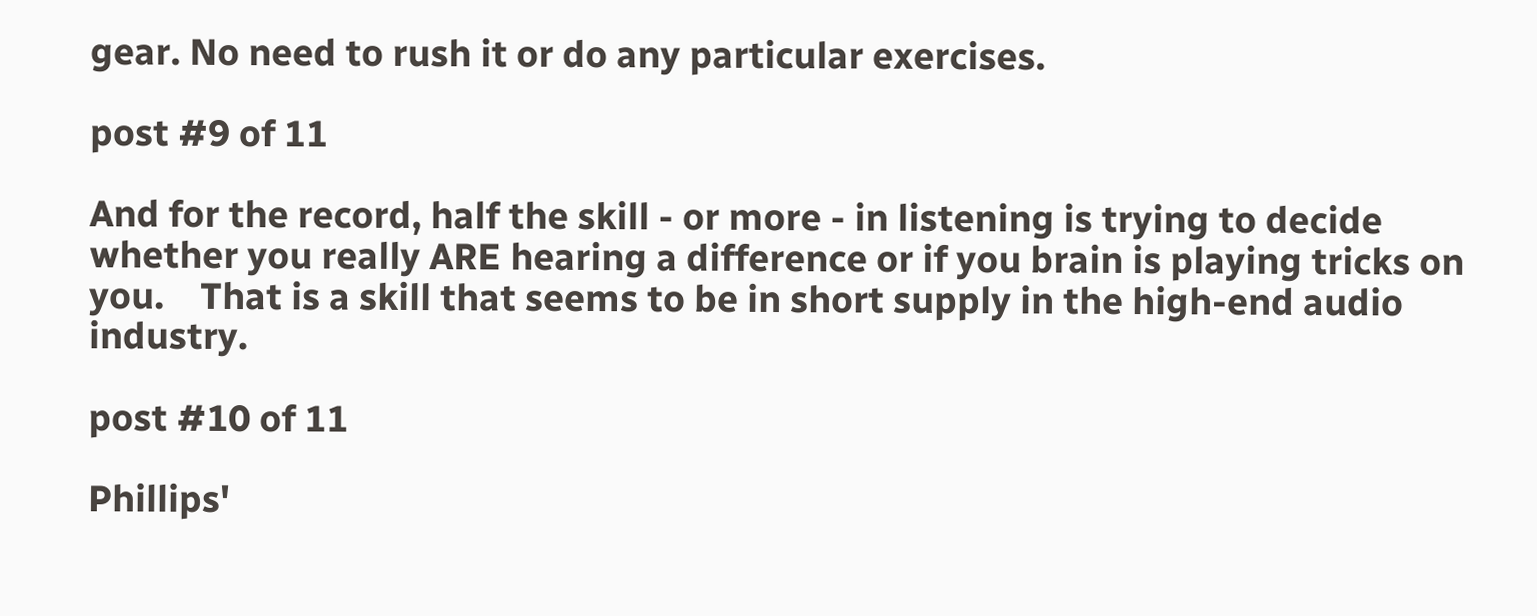gear. No need to rush it or do any particular exercises.

post #9 of 11

And for the record, half the skill - or more - in listening is trying to decide whether you really ARE hearing a difference or if you brain is playing tricks on you.    That is a skill that seems to be in short supply in the high-end audio industry.

post #10 of 11

Phillips'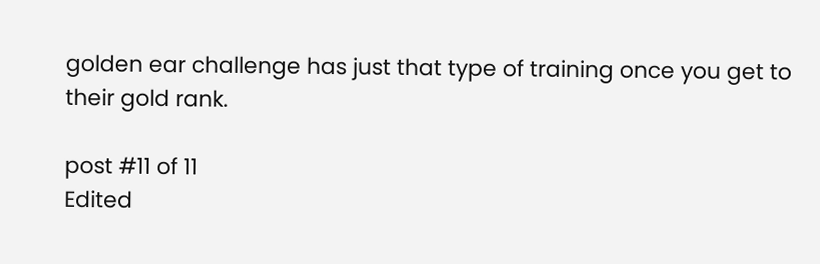golden ear challenge has just that type of training once you get to their gold rank.

post #11 of 11
Edited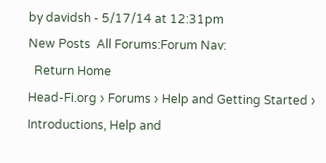by davidsh - 5/17/14 at 12:31pm
New Posts  All Forums:Forum Nav:
  Return Home
Head-Fi.org › Forums › Help and Getting Started › Introductions, Help and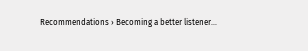Recommendations › Becoming a better listener...